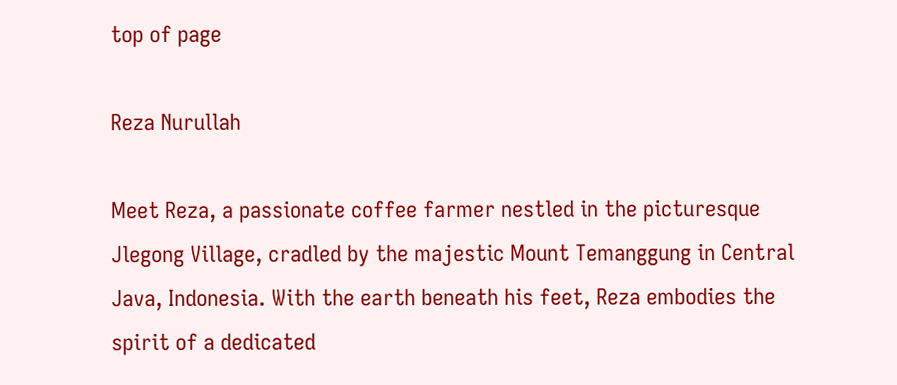top of page

Reza Nurullah

Meet Reza, a passionate coffee farmer nestled in the picturesque Jlegong Village, cradled by the majestic Mount Temanggung in Central Java, Indonesia. With the earth beneath his feet, Reza embodies the spirit of a dedicated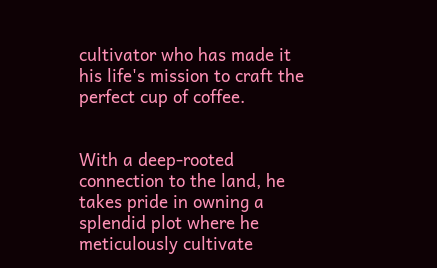cultivator who has made it his life's mission to craft the perfect cup of coffee.


With a deep-rooted connection to the land, he takes pride in owning a splendid plot where he meticulously cultivate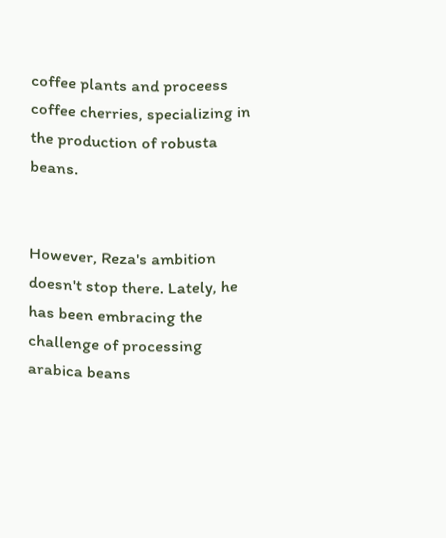coffee plants and proceess coffee cherries, specializing in the production of robusta beans.


However, Reza's ambition doesn't stop there. Lately, he has been embracing the challenge of processing arabica beans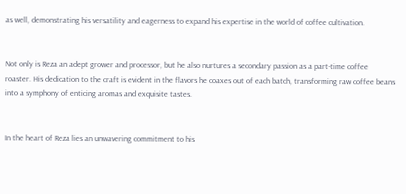as well, demonstrating his versatility and eagerness to expand his expertise in the world of coffee cultivation.


Not only is Reza an adept grower and processor, but he also nurtures a secondary passion as a part-time coffee roaster. His dedication to the craft is evident in the flavors he coaxes out of each batch, transforming raw coffee beans into a symphony of enticing aromas and exquisite tastes.


In the heart of Reza lies an unwavering commitment to his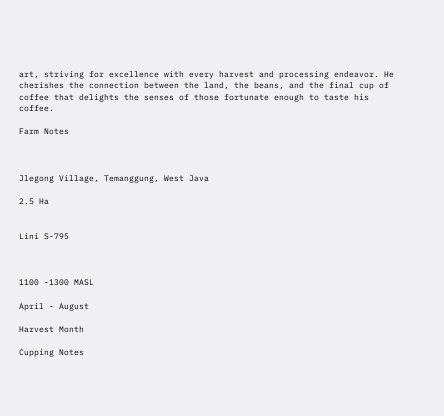art, striving for excellence with every harvest and processing endeavor. He cherishes the connection between the land, the beans, and the final cup of coffee that delights the senses of those fortunate enough to taste his coffee.

Farm Notes



Jlegong Village, Temanggung, West Java

2.5 Ha


Lini S-795



1100 -1300 MASL

April - August

Harvest Month

Cupping Notes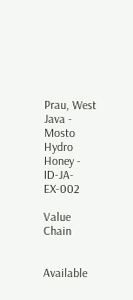Prau, West Java - Mosto Hydro Honey - ID-JA-EX-002

Value Chain


Available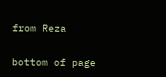from Reza

bottom of page